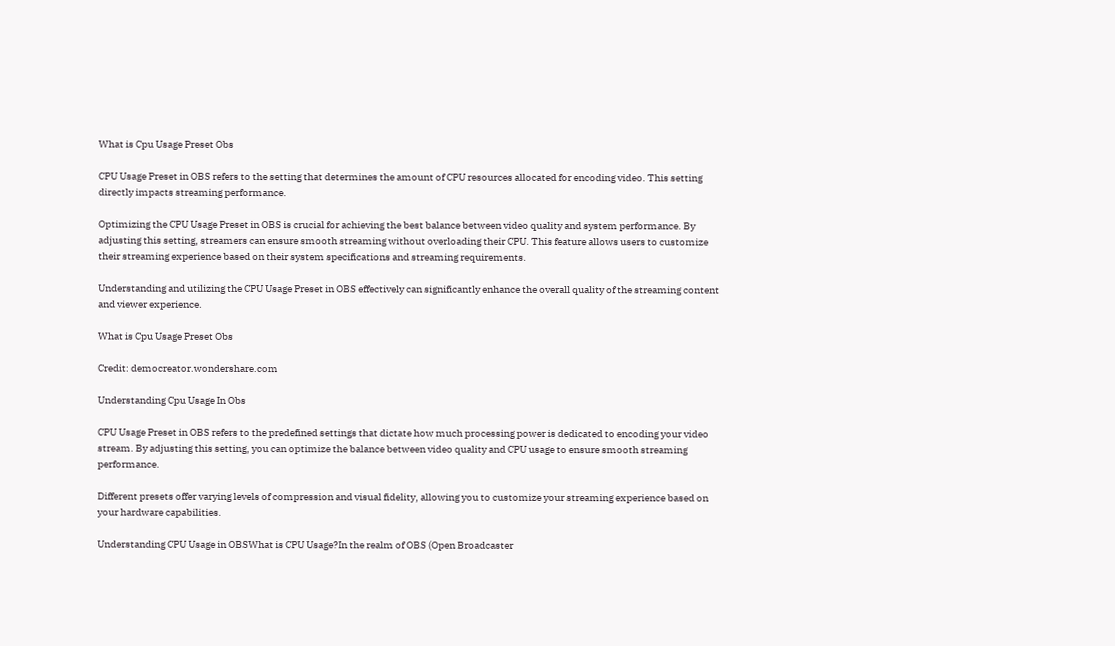What is Cpu Usage Preset Obs

CPU Usage Preset in OBS refers to the setting that determines the amount of CPU resources allocated for encoding video. This setting directly impacts streaming performance.

Optimizing the CPU Usage Preset in OBS is crucial for achieving the best balance between video quality and system performance. By adjusting this setting, streamers can ensure smooth streaming without overloading their CPU. This feature allows users to customize their streaming experience based on their system specifications and streaming requirements.

Understanding and utilizing the CPU Usage Preset in OBS effectively can significantly enhance the overall quality of the streaming content and viewer experience.

What is Cpu Usage Preset Obs

Credit: democreator.wondershare.com

Understanding Cpu Usage In Obs

CPU Usage Preset in OBS refers to the predefined settings that dictate how much processing power is dedicated to encoding your video stream. By adjusting this setting, you can optimize the balance between video quality and CPU usage to ensure smooth streaming performance.

Different presets offer varying levels of compression and visual fidelity, allowing you to customize your streaming experience based on your hardware capabilities.

Understanding CPU Usage in OBSWhat is CPU Usage?In the realm of OBS (Open Broadcaster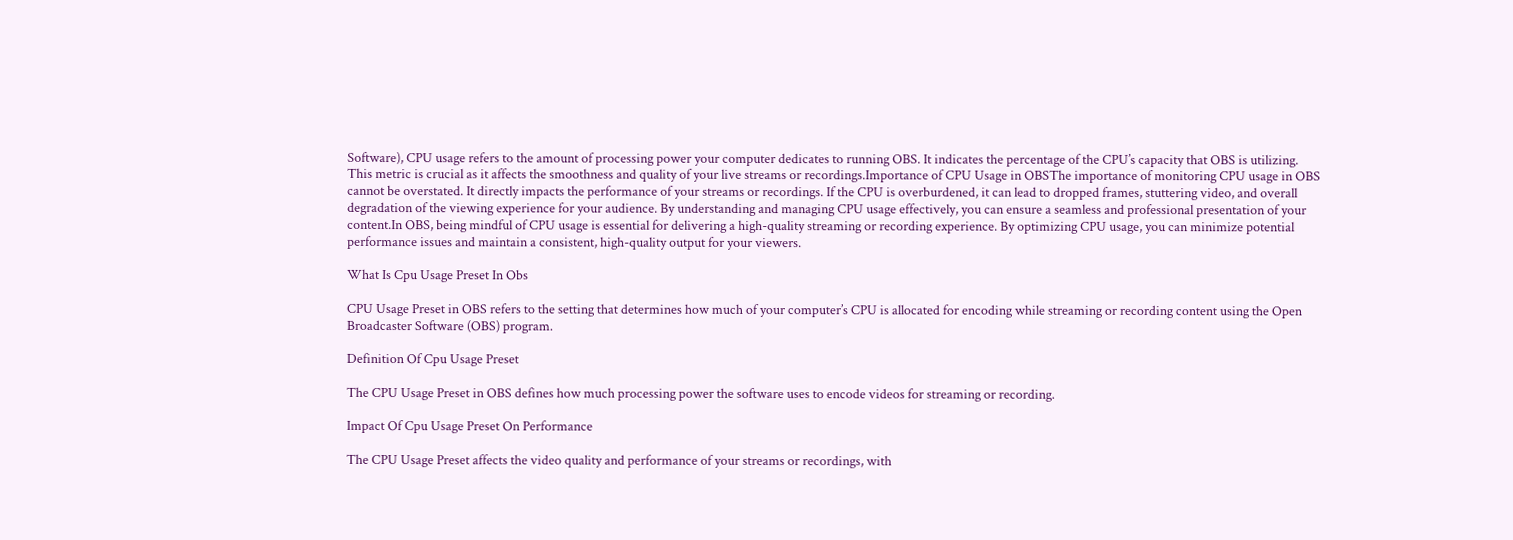Software), CPU usage refers to the amount of processing power your computer dedicates to running OBS. It indicates the percentage of the CPU’s capacity that OBS is utilizing. This metric is crucial as it affects the smoothness and quality of your live streams or recordings.Importance of CPU Usage in OBSThe importance of monitoring CPU usage in OBS cannot be overstated. It directly impacts the performance of your streams or recordings. If the CPU is overburdened, it can lead to dropped frames, stuttering video, and overall degradation of the viewing experience for your audience. By understanding and managing CPU usage effectively, you can ensure a seamless and professional presentation of your content.In OBS, being mindful of CPU usage is essential for delivering a high-quality streaming or recording experience. By optimizing CPU usage, you can minimize potential performance issues and maintain a consistent, high-quality output for your viewers.

What Is Cpu Usage Preset In Obs

CPU Usage Preset in OBS refers to the setting that determines how much of your computer’s CPU is allocated for encoding while streaming or recording content using the Open Broadcaster Software (OBS) program.

Definition Of Cpu Usage Preset

The CPU Usage Preset in OBS defines how much processing power the software uses to encode videos for streaming or recording.

Impact Of Cpu Usage Preset On Performance

The CPU Usage Preset affects the video quality and performance of your streams or recordings, with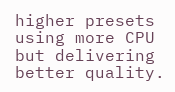higher presets using more CPU but delivering better quality.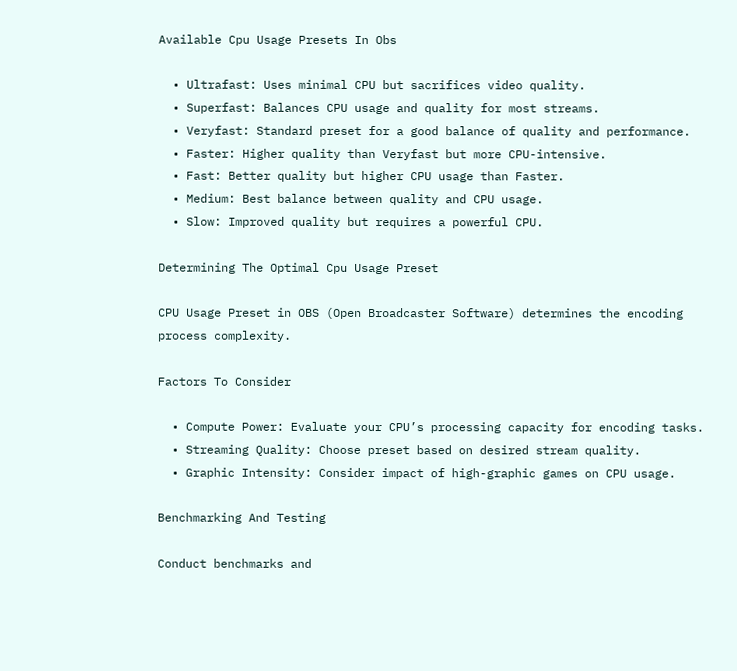Available Cpu Usage Presets In Obs

  • Ultrafast: Uses minimal CPU but sacrifices video quality.
  • Superfast: Balances CPU usage and quality for most streams.
  • Veryfast: Standard preset for a good balance of quality and performance.
  • Faster: Higher quality than Veryfast but more CPU-intensive.
  • Fast: Better quality but higher CPU usage than Faster.
  • Medium: Best balance between quality and CPU usage.
  • Slow: Improved quality but requires a powerful CPU.

Determining The Optimal Cpu Usage Preset

CPU Usage Preset in OBS (Open Broadcaster Software) determines the encoding process complexity.

Factors To Consider

  • Compute Power: Evaluate your CPU’s processing capacity for encoding tasks.
  • Streaming Quality: Choose preset based on desired stream quality.
  • Graphic Intensity: Consider impact of high-graphic games on CPU usage.

Benchmarking And Testing

Conduct benchmarks and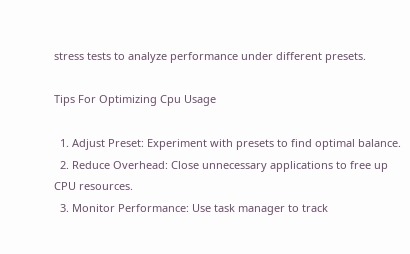stress tests to analyze performance under different presets.

Tips For Optimizing Cpu Usage

  1. Adjust Preset: Experiment with presets to find optimal balance.
  2. Reduce Overhead: Close unnecessary applications to free up CPU resources.
  3. Monitor Performance: Use task manager to track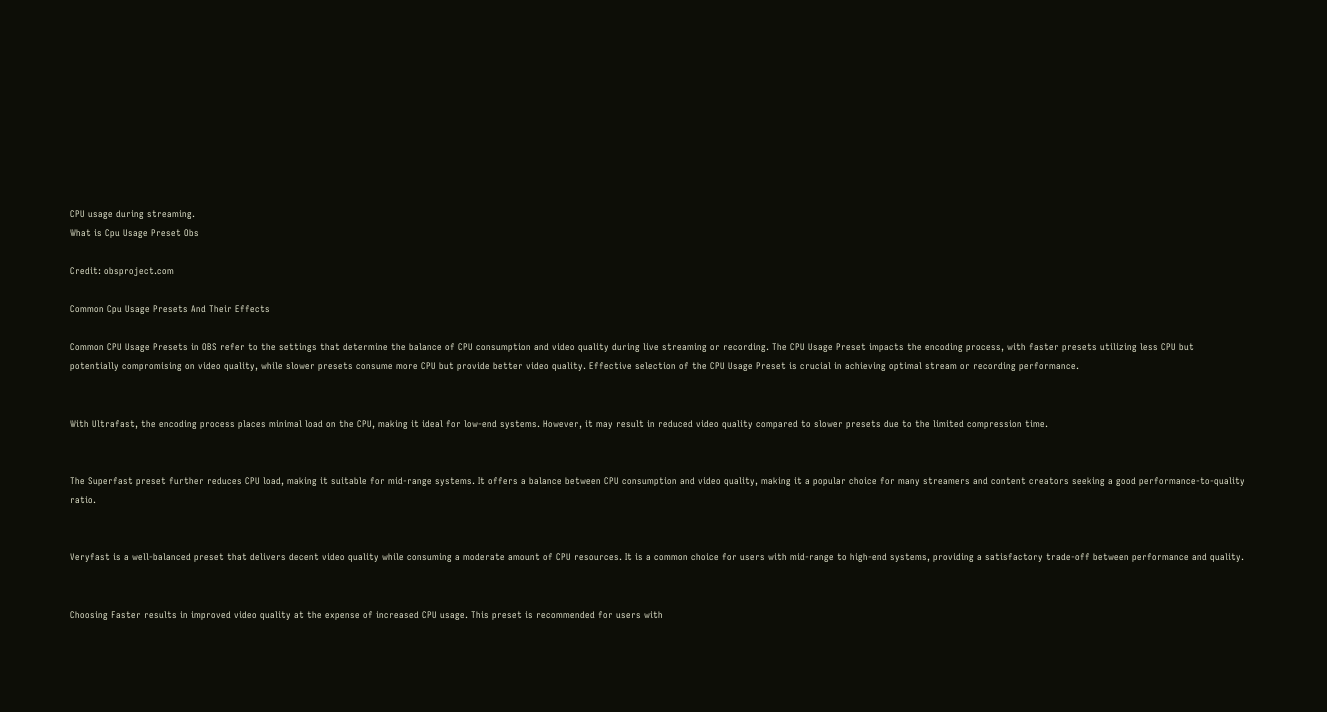CPU usage during streaming.
What is Cpu Usage Preset Obs

Credit: obsproject.com

Common Cpu Usage Presets And Their Effects

Common CPU Usage Presets in OBS refer to the settings that determine the balance of CPU consumption and video quality during live streaming or recording. The CPU Usage Preset impacts the encoding process, with faster presets utilizing less CPU but potentially compromising on video quality, while slower presets consume more CPU but provide better video quality. Effective selection of the CPU Usage Preset is crucial in achieving optimal stream or recording performance.


With Ultrafast, the encoding process places minimal load on the CPU, making it ideal for low-end systems. However, it may result in reduced video quality compared to slower presets due to the limited compression time.


The Superfast preset further reduces CPU load, making it suitable for mid-range systems. It offers a balance between CPU consumption and video quality, making it a popular choice for many streamers and content creators seeking a good performance-to-quality ratio.


Veryfast is a well-balanced preset that delivers decent video quality while consuming a moderate amount of CPU resources. It is a common choice for users with mid-range to high-end systems, providing a satisfactory trade-off between performance and quality.


Choosing Faster results in improved video quality at the expense of increased CPU usage. This preset is recommended for users with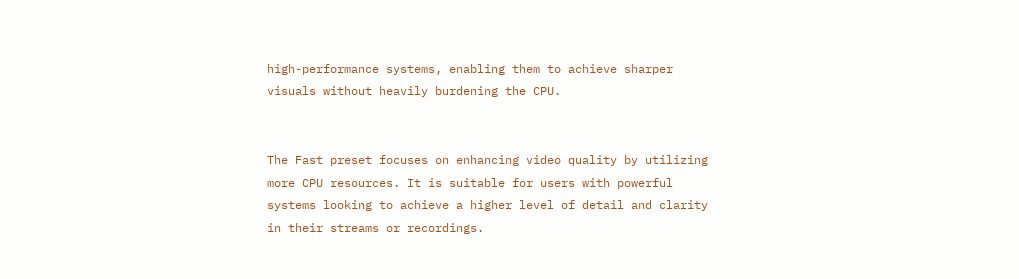high-performance systems, enabling them to achieve sharper visuals without heavily burdening the CPU.


The Fast preset focuses on enhancing video quality by utilizing more CPU resources. It is suitable for users with powerful systems looking to achieve a higher level of detail and clarity in their streams or recordings.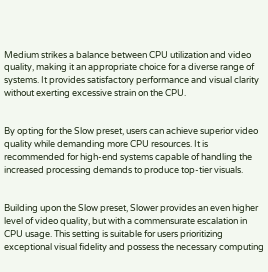Medium strikes a balance between CPU utilization and video quality, making it an appropriate choice for a diverse range of systems. It provides satisfactory performance and visual clarity without exerting excessive strain on the CPU.


By opting for the Slow preset, users can achieve superior video quality while demanding more CPU resources. It is recommended for high-end systems capable of handling the increased processing demands to produce top-tier visuals.


Building upon the Slow preset, Slower provides an even higher level of video quality, but with a commensurate escalation in CPU usage. This setting is suitable for users prioritizing exceptional visual fidelity and possess the necessary computing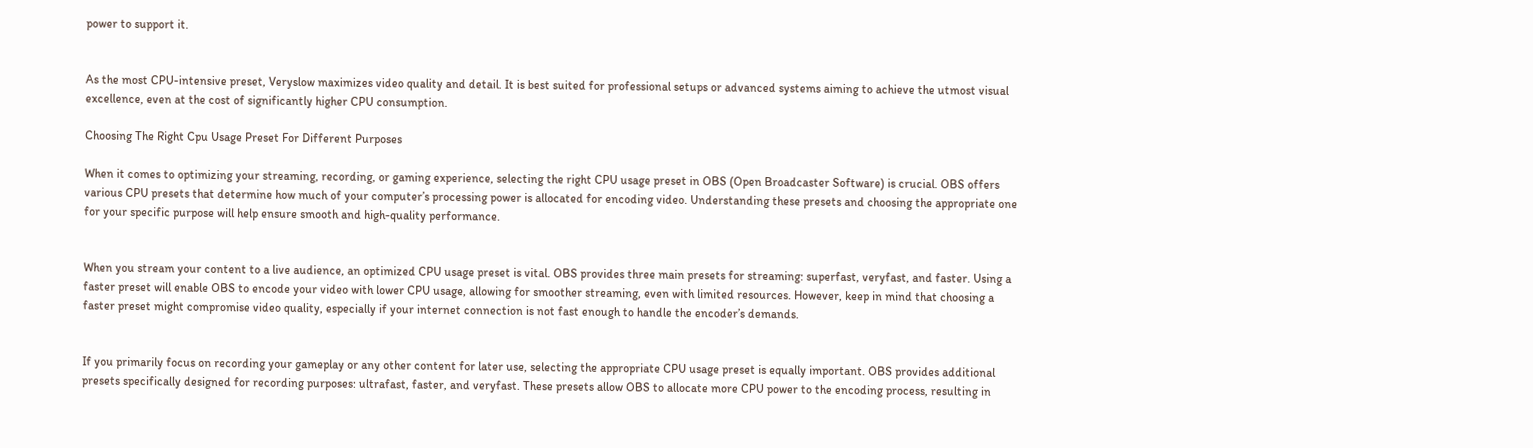power to support it.


As the most CPU-intensive preset, Veryslow maximizes video quality and detail. It is best suited for professional setups or advanced systems aiming to achieve the utmost visual excellence, even at the cost of significantly higher CPU consumption.

Choosing The Right Cpu Usage Preset For Different Purposes

When it comes to optimizing your streaming, recording, or gaming experience, selecting the right CPU usage preset in OBS (Open Broadcaster Software) is crucial. OBS offers various CPU presets that determine how much of your computer’s processing power is allocated for encoding video. Understanding these presets and choosing the appropriate one for your specific purpose will help ensure smooth and high-quality performance.


When you stream your content to a live audience, an optimized CPU usage preset is vital. OBS provides three main presets for streaming: superfast, veryfast, and faster. Using a faster preset will enable OBS to encode your video with lower CPU usage, allowing for smoother streaming, even with limited resources. However, keep in mind that choosing a faster preset might compromise video quality, especially if your internet connection is not fast enough to handle the encoder’s demands.


If you primarily focus on recording your gameplay or any other content for later use, selecting the appropriate CPU usage preset is equally important. OBS provides additional presets specifically designed for recording purposes: ultrafast, faster, and veryfast. These presets allow OBS to allocate more CPU power to the encoding process, resulting in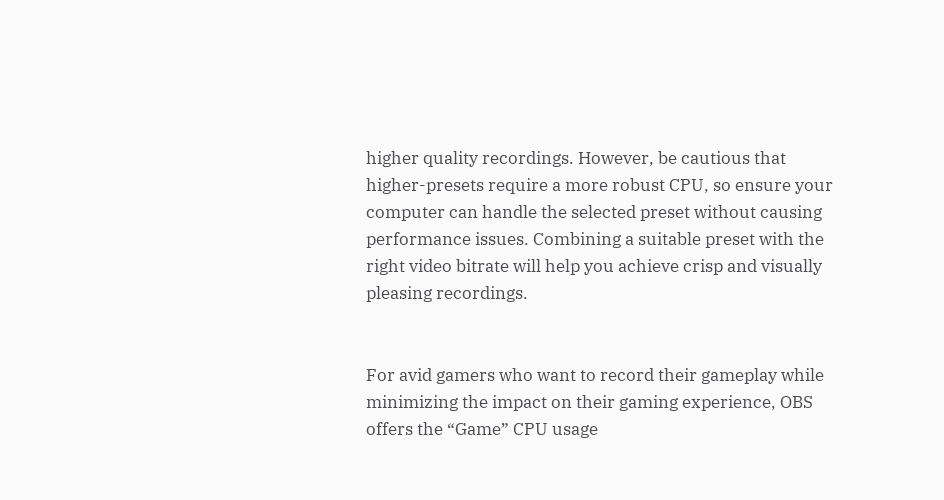higher quality recordings. However, be cautious that higher-presets require a more robust CPU, so ensure your computer can handle the selected preset without causing performance issues. Combining a suitable preset with the right video bitrate will help you achieve crisp and visually pleasing recordings.


For avid gamers who want to record their gameplay while minimizing the impact on their gaming experience, OBS offers the “Game” CPU usage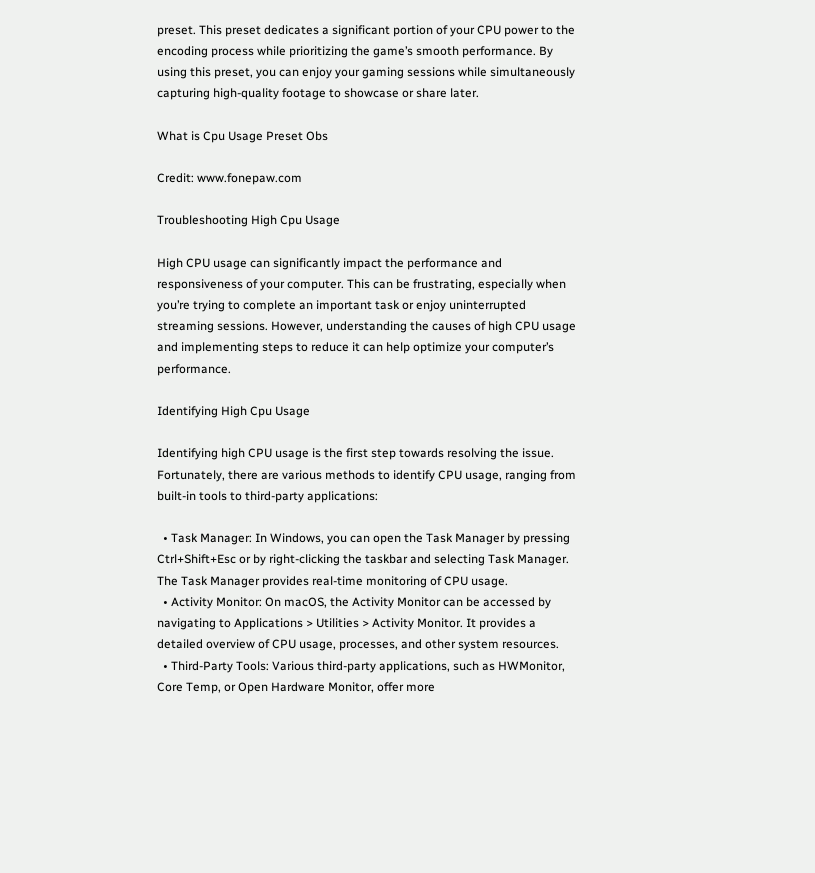preset. This preset dedicates a significant portion of your CPU power to the encoding process while prioritizing the game’s smooth performance. By using this preset, you can enjoy your gaming sessions while simultaneously capturing high-quality footage to showcase or share later.

What is Cpu Usage Preset Obs

Credit: www.fonepaw.com

Troubleshooting High Cpu Usage

High CPU usage can significantly impact the performance and responsiveness of your computer. This can be frustrating, especially when you’re trying to complete an important task or enjoy uninterrupted streaming sessions. However, understanding the causes of high CPU usage and implementing steps to reduce it can help optimize your computer’s performance.

Identifying High Cpu Usage

Identifying high CPU usage is the first step towards resolving the issue. Fortunately, there are various methods to identify CPU usage, ranging from built-in tools to third-party applications:

  • Task Manager: In Windows, you can open the Task Manager by pressing Ctrl+Shift+Esc or by right-clicking the taskbar and selecting Task Manager. The Task Manager provides real-time monitoring of CPU usage.
  • Activity Monitor: On macOS, the Activity Monitor can be accessed by navigating to Applications > Utilities > Activity Monitor. It provides a detailed overview of CPU usage, processes, and other system resources.
  • Third-Party Tools: Various third-party applications, such as HWMonitor, Core Temp, or Open Hardware Monitor, offer more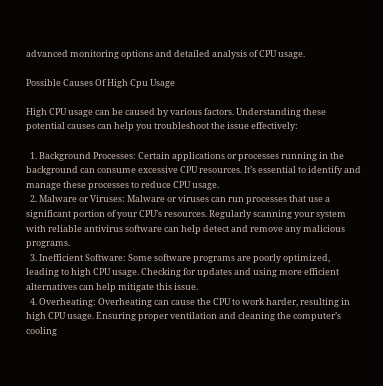advanced monitoring options and detailed analysis of CPU usage.

Possible Causes Of High Cpu Usage

High CPU usage can be caused by various factors. Understanding these potential causes can help you troubleshoot the issue effectively:

  1. Background Processes: Certain applications or processes running in the background can consume excessive CPU resources. It’s essential to identify and manage these processes to reduce CPU usage.
  2. Malware or Viruses: Malware or viruses can run processes that use a significant portion of your CPU’s resources. Regularly scanning your system with reliable antivirus software can help detect and remove any malicious programs.
  3. Inefficient Software: Some software programs are poorly optimized, leading to high CPU usage. Checking for updates and using more efficient alternatives can help mitigate this issue.
  4. Overheating: Overheating can cause the CPU to work harder, resulting in high CPU usage. Ensuring proper ventilation and cleaning the computer’s cooling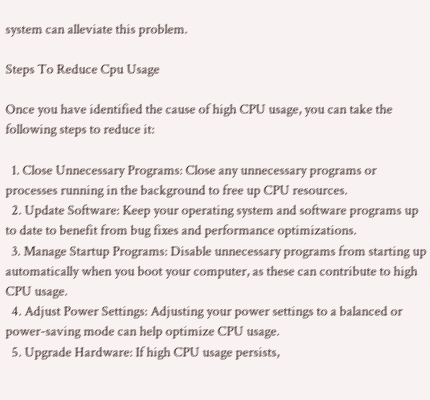system can alleviate this problem.

Steps To Reduce Cpu Usage

Once you have identified the cause of high CPU usage, you can take the following steps to reduce it:

  1. Close Unnecessary Programs: Close any unnecessary programs or processes running in the background to free up CPU resources.
  2. Update Software: Keep your operating system and software programs up to date to benefit from bug fixes and performance optimizations.
  3. Manage Startup Programs: Disable unnecessary programs from starting up automatically when you boot your computer, as these can contribute to high CPU usage.
  4. Adjust Power Settings: Adjusting your power settings to a balanced or power-saving mode can help optimize CPU usage.
  5. Upgrade Hardware: If high CPU usage persists,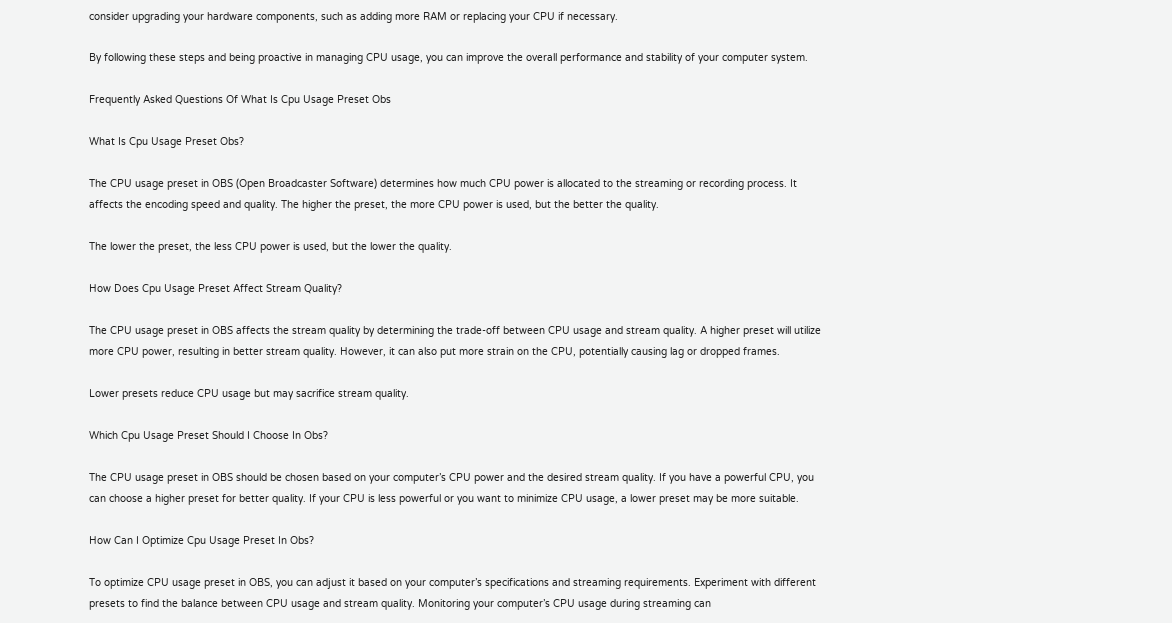consider upgrading your hardware components, such as adding more RAM or replacing your CPU if necessary.

By following these steps and being proactive in managing CPU usage, you can improve the overall performance and stability of your computer system.

Frequently Asked Questions Of What Is Cpu Usage Preset Obs

What Is Cpu Usage Preset Obs?

The CPU usage preset in OBS (Open Broadcaster Software) determines how much CPU power is allocated to the streaming or recording process. It affects the encoding speed and quality. The higher the preset, the more CPU power is used, but the better the quality.

The lower the preset, the less CPU power is used, but the lower the quality.

How Does Cpu Usage Preset Affect Stream Quality?

The CPU usage preset in OBS affects the stream quality by determining the trade-off between CPU usage and stream quality. A higher preset will utilize more CPU power, resulting in better stream quality. However, it can also put more strain on the CPU, potentially causing lag or dropped frames.

Lower presets reduce CPU usage but may sacrifice stream quality.

Which Cpu Usage Preset Should I Choose In Obs?

The CPU usage preset in OBS should be chosen based on your computer’s CPU power and the desired stream quality. If you have a powerful CPU, you can choose a higher preset for better quality. If your CPU is less powerful or you want to minimize CPU usage, a lower preset may be more suitable.

How Can I Optimize Cpu Usage Preset In Obs?

To optimize CPU usage preset in OBS, you can adjust it based on your computer’s specifications and streaming requirements. Experiment with different presets to find the balance between CPU usage and stream quality. Monitoring your computer’s CPU usage during streaming can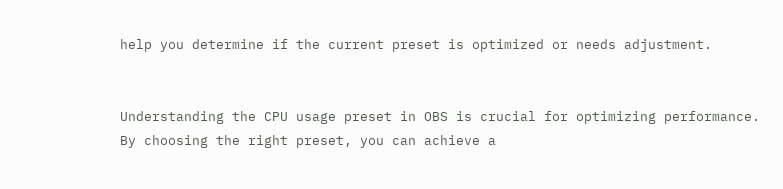help you determine if the current preset is optimized or needs adjustment.


Understanding the CPU usage preset in OBS is crucial for optimizing performance. By choosing the right preset, you can achieve a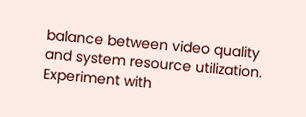balance between video quality and system resource utilization. Experiment with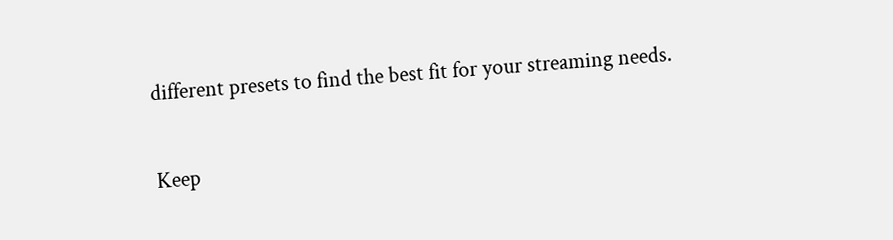different presets to find the best fit for your streaming needs.

Keep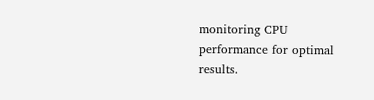monitoring CPU performance for optimal results.